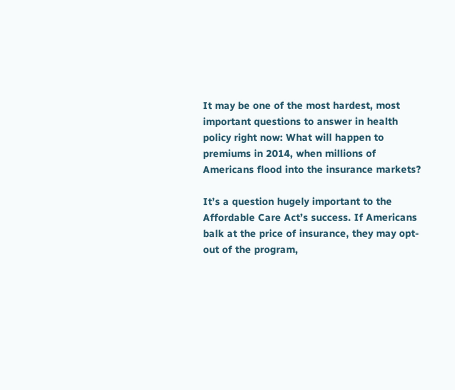It may be one of the most hardest, most important questions to answer in health policy right now: What will happen to premiums in 2014, when millions of Americans flood into the insurance markets?

It’s a question hugely important to the Affordable Care Act’s success. If Americans balk at the price of insurance, they may opt-out of the program,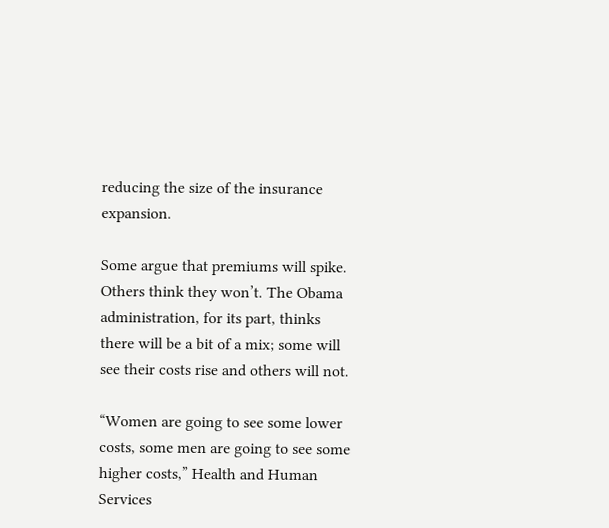reducing the size of the insurance expansion.

Some argue that premiums will spike. Others think they won’t. The Obama administration, for its part, thinks there will be a bit of a mix; some will see their costs rise and others will not.

“Women are going to see some lower costs, some men are going to see some higher costs,” Health and Human Services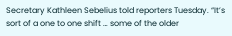Secretary Kathleen Sebelius told reporters Tuesday. “It’s sort of a one to one shift … some of the older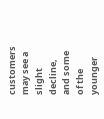customers may see a slight decline, and some of the younger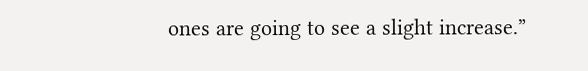ones are going to see a slight increase.”